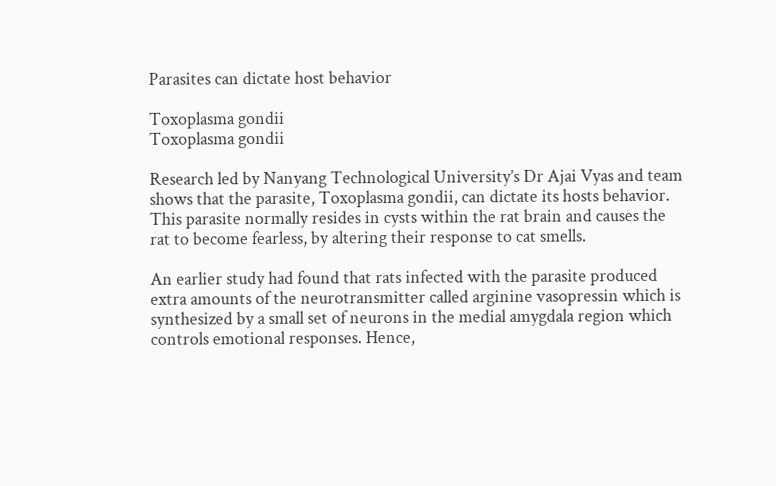Parasites can dictate host behavior

Toxoplasma gondii
Toxoplasma gondii

Research led by Nanyang Technological University’s Dr Ajai Vyas and team shows that the parasite, Toxoplasma gondii, can dictate its hosts behavior. This parasite normally resides in cysts within the rat brain and causes the rat to become fearless, by altering their response to cat smells.

An earlier study had found that rats infected with the parasite produced extra amounts of the neurotransmitter called arginine vasopressin which is synthesized by a small set of neurons in the medial amygdala region which controls emotional responses. Hence,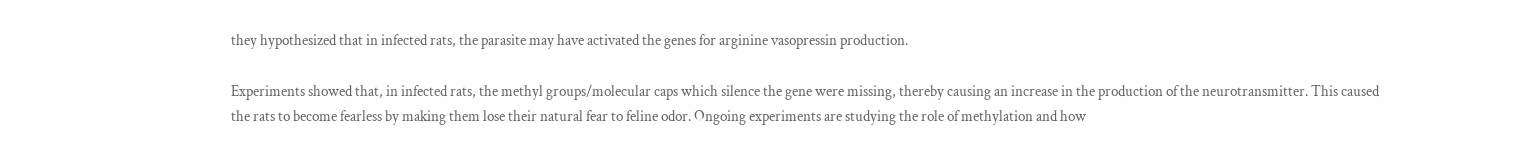they hypothesized that in infected rats, the parasite may have activated the genes for arginine vasopressin production.

Experiments showed that, in infected rats, the methyl groups/molecular caps which silence the gene were missing, thereby causing an increase in the production of the neurotransmitter. This caused the rats to become fearless by making them lose their natural fear to feline odor. Ongoing experiments are studying the role of methylation and how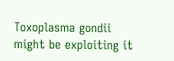Toxoplasma gondii might be exploiting it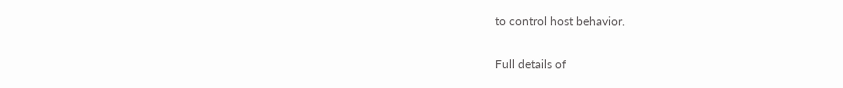to control host behavior.

Full details of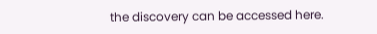the discovery can be accessed here.